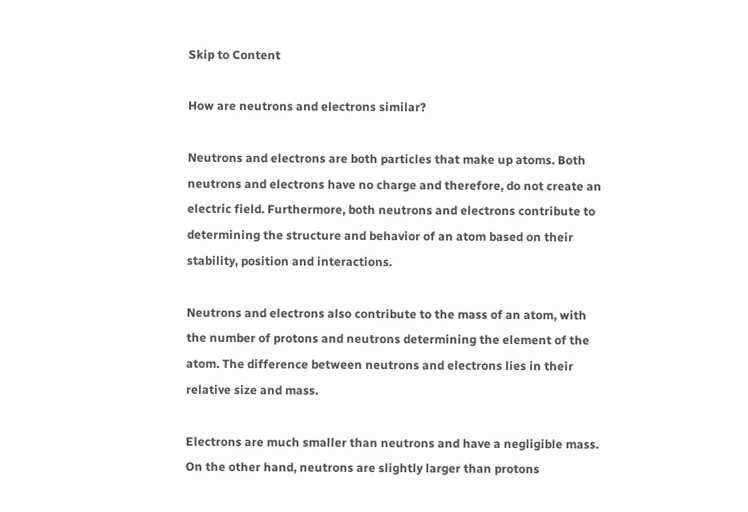Skip to Content

How are neutrons and electrons similar?

Neutrons and electrons are both particles that make up atoms. Both neutrons and electrons have no charge and therefore, do not create an electric field. Furthermore, both neutrons and electrons contribute to determining the structure and behavior of an atom based on their stability, position and interactions.

Neutrons and electrons also contribute to the mass of an atom, with the number of protons and neutrons determining the element of the atom. The difference between neutrons and electrons lies in their relative size and mass.

Electrons are much smaller than neutrons and have a negligible mass. On the other hand, neutrons are slightly larger than protons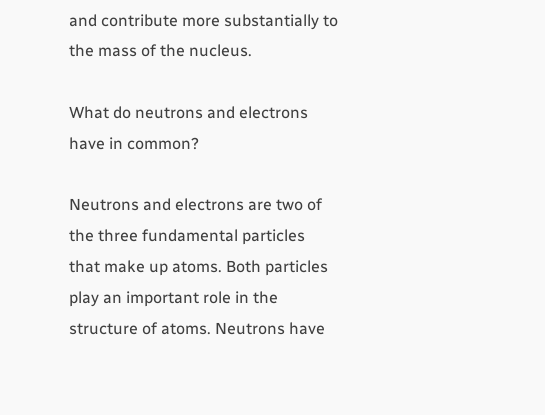and contribute more substantially to the mass of the nucleus.

What do neutrons and electrons have in common?

Neutrons and electrons are two of the three fundamental particles that make up atoms. Both particles play an important role in the structure of atoms. Neutrons have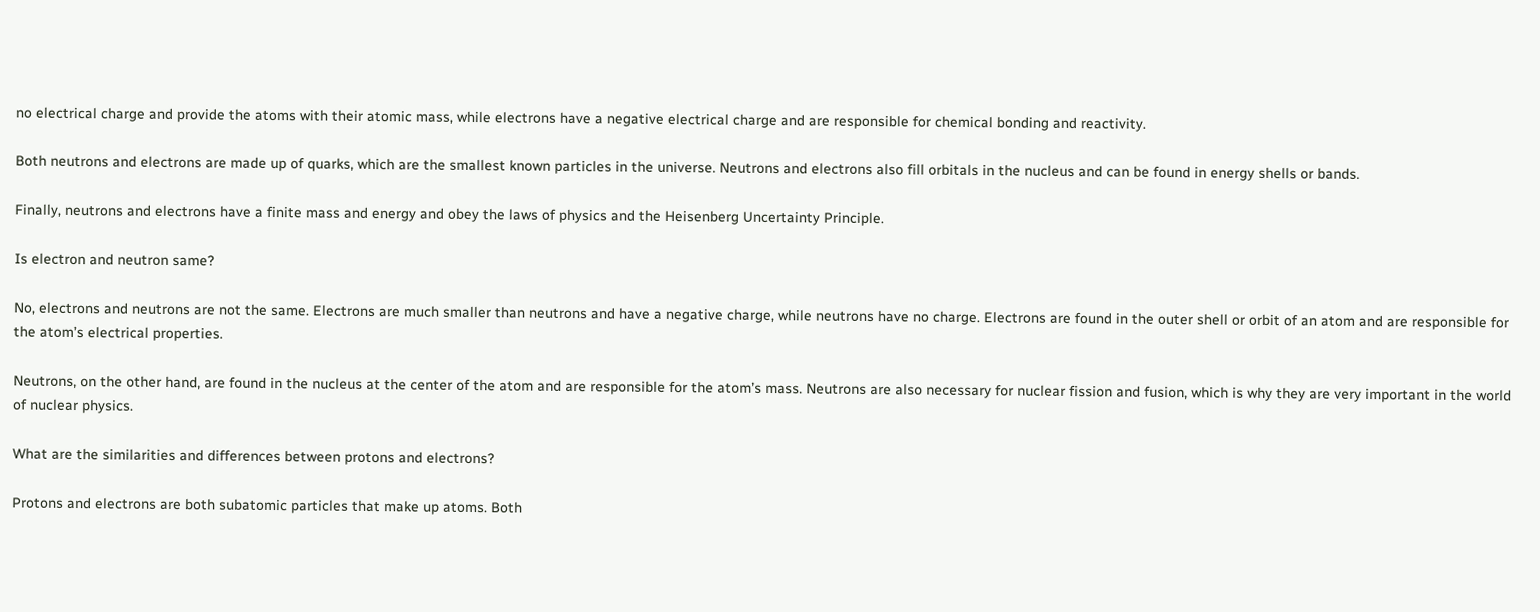no electrical charge and provide the atoms with their atomic mass, while electrons have a negative electrical charge and are responsible for chemical bonding and reactivity.

Both neutrons and electrons are made up of quarks, which are the smallest known particles in the universe. Neutrons and electrons also fill orbitals in the nucleus and can be found in energy shells or bands.

Finally, neutrons and electrons have a finite mass and energy and obey the laws of physics and the Heisenberg Uncertainty Principle.

Is electron and neutron same?

No, electrons and neutrons are not the same. Electrons are much smaller than neutrons and have a negative charge, while neutrons have no charge. Electrons are found in the outer shell or orbit of an atom and are responsible for the atom’s electrical properties.

Neutrons, on the other hand, are found in the nucleus at the center of the atom and are responsible for the atom’s mass. Neutrons are also necessary for nuclear fission and fusion, which is why they are very important in the world of nuclear physics.

What are the similarities and differences between protons and electrons?

Protons and electrons are both subatomic particles that make up atoms. Both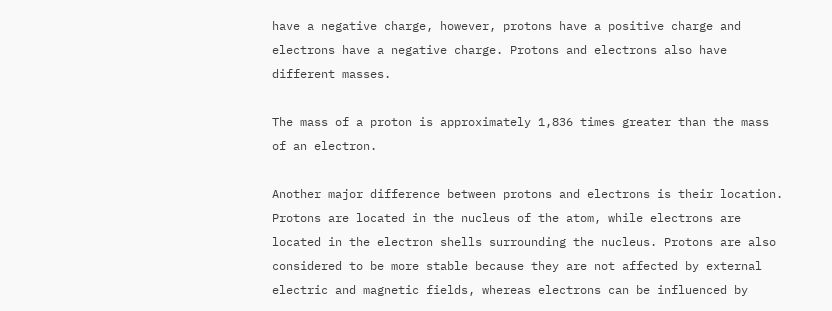have a negative charge, however, protons have a positive charge and electrons have a negative charge. Protons and electrons also have different masses.

The mass of a proton is approximately 1,836 times greater than the mass of an electron.

Another major difference between protons and electrons is their location. Protons are located in the nucleus of the atom, while electrons are located in the electron shells surrounding the nucleus. Protons are also considered to be more stable because they are not affected by external electric and magnetic fields, whereas electrons can be influenced by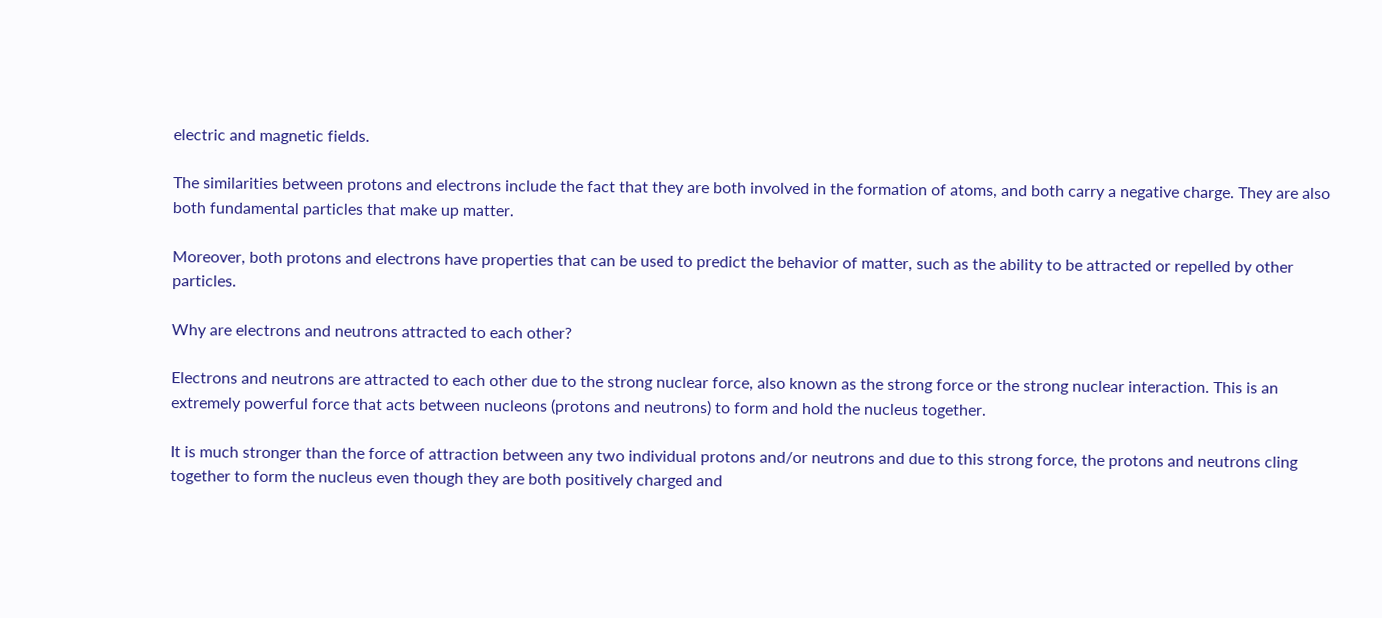electric and magnetic fields.

The similarities between protons and electrons include the fact that they are both involved in the formation of atoms, and both carry a negative charge. They are also both fundamental particles that make up matter.

Moreover, both protons and electrons have properties that can be used to predict the behavior of matter, such as the ability to be attracted or repelled by other particles.

Why are electrons and neutrons attracted to each other?

Electrons and neutrons are attracted to each other due to the strong nuclear force, also known as the strong force or the strong nuclear interaction. This is an extremely powerful force that acts between nucleons (protons and neutrons) to form and hold the nucleus together.

It is much stronger than the force of attraction between any two individual protons and/or neutrons and due to this strong force, the protons and neutrons cling together to form the nucleus even though they are both positively charged and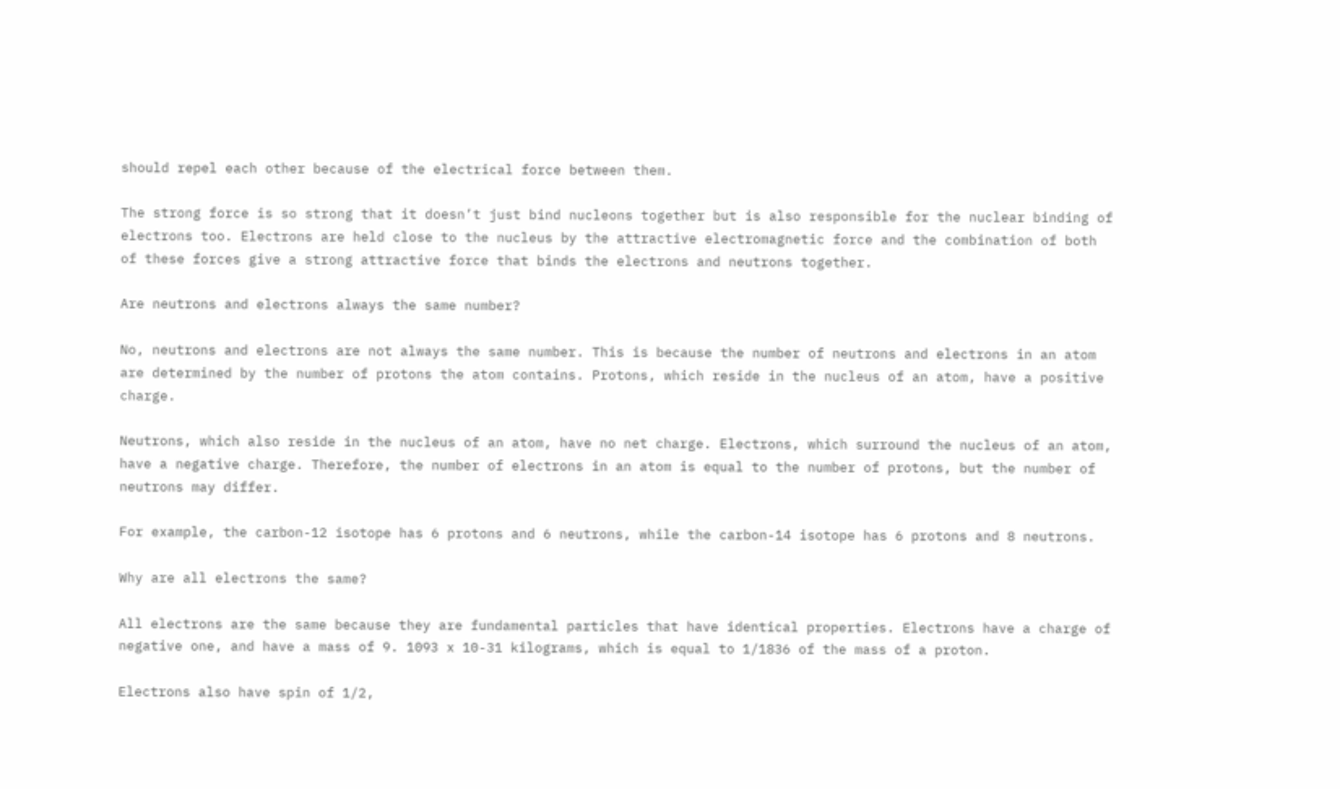should repel each other because of the electrical force between them.

The strong force is so strong that it doesn’t just bind nucleons together but is also responsible for the nuclear binding of electrons too. Electrons are held close to the nucleus by the attractive electromagnetic force and the combination of both of these forces give a strong attractive force that binds the electrons and neutrons together.

Are neutrons and electrons always the same number?

No, neutrons and electrons are not always the same number. This is because the number of neutrons and electrons in an atom are determined by the number of protons the atom contains. Protons, which reside in the nucleus of an atom, have a positive charge.

Neutrons, which also reside in the nucleus of an atom, have no net charge. Electrons, which surround the nucleus of an atom, have a negative charge. Therefore, the number of electrons in an atom is equal to the number of protons, but the number of neutrons may differ.

For example, the carbon-12 isotope has 6 protons and 6 neutrons, while the carbon-14 isotope has 6 protons and 8 neutrons.

Why are all electrons the same?

All electrons are the same because they are fundamental particles that have identical properties. Electrons have a charge of negative one, and have a mass of 9. 1093 x 10-31 kilograms, which is equal to 1/1836 of the mass of a proton.

Electrons also have spin of 1/2,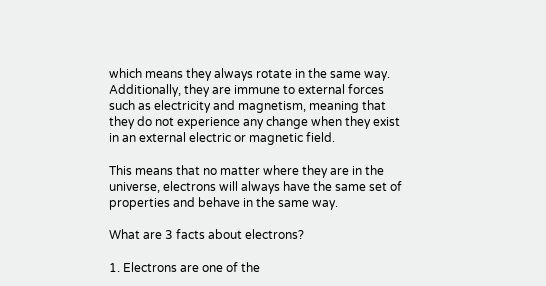which means they always rotate in the same way. Additionally, they are immune to external forces such as electricity and magnetism, meaning that they do not experience any change when they exist in an external electric or magnetic field.

This means that no matter where they are in the universe, electrons will always have the same set of properties and behave in the same way.

What are 3 facts about electrons?

1. Electrons are one of the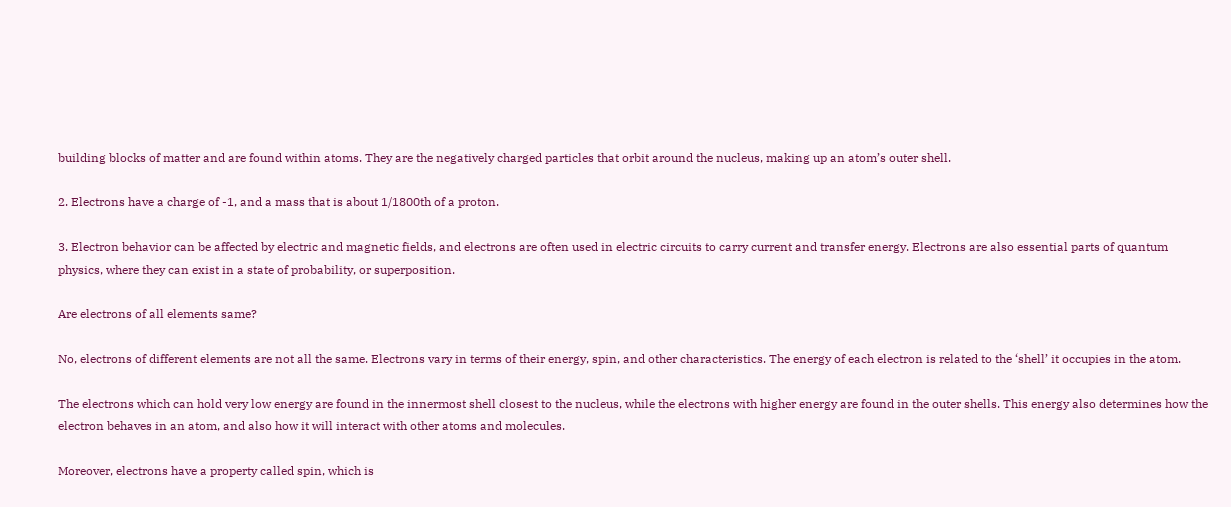building blocks of matter and are found within atoms. They are the negatively charged particles that orbit around the nucleus, making up an atom’s outer shell.

2. Electrons have a charge of -1, and a mass that is about 1/1800th of a proton.

3. Electron behavior can be affected by electric and magnetic fields, and electrons are often used in electric circuits to carry current and transfer energy. Electrons are also essential parts of quantum physics, where they can exist in a state of probability, or superposition.

Are electrons of all elements same?

No, electrons of different elements are not all the same. Electrons vary in terms of their energy, spin, and other characteristics. The energy of each electron is related to the ‘shell’ it occupies in the atom.

The electrons which can hold very low energy are found in the innermost shell closest to the nucleus, while the electrons with higher energy are found in the outer shells. This energy also determines how the electron behaves in an atom, and also how it will interact with other atoms and molecules.

Moreover, electrons have a property called spin, which is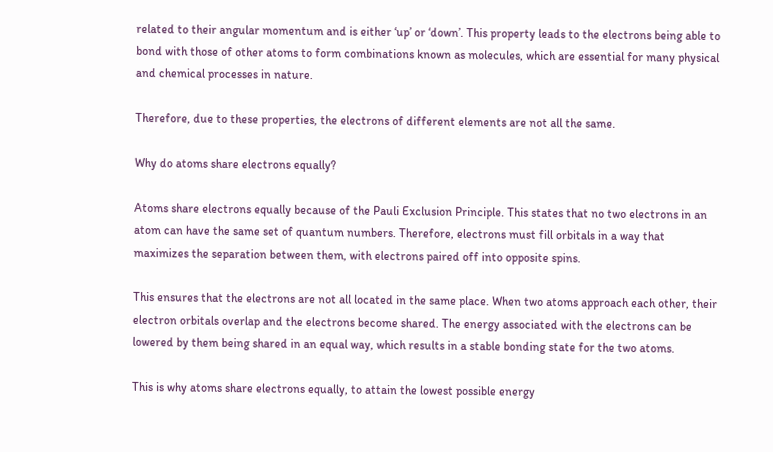related to their angular momentum and is either ‘up’ or ‘down’. This property leads to the electrons being able to bond with those of other atoms to form combinations known as molecules, which are essential for many physical and chemical processes in nature.

Therefore, due to these properties, the electrons of different elements are not all the same.

Why do atoms share electrons equally?

Atoms share electrons equally because of the Pauli Exclusion Principle. This states that no two electrons in an atom can have the same set of quantum numbers. Therefore, electrons must fill orbitals in a way that maximizes the separation between them, with electrons paired off into opposite spins.

This ensures that the electrons are not all located in the same place. When two atoms approach each other, their electron orbitals overlap and the electrons become shared. The energy associated with the electrons can be lowered by them being shared in an equal way, which results in a stable bonding state for the two atoms.

This is why atoms share electrons equally, to attain the lowest possible energy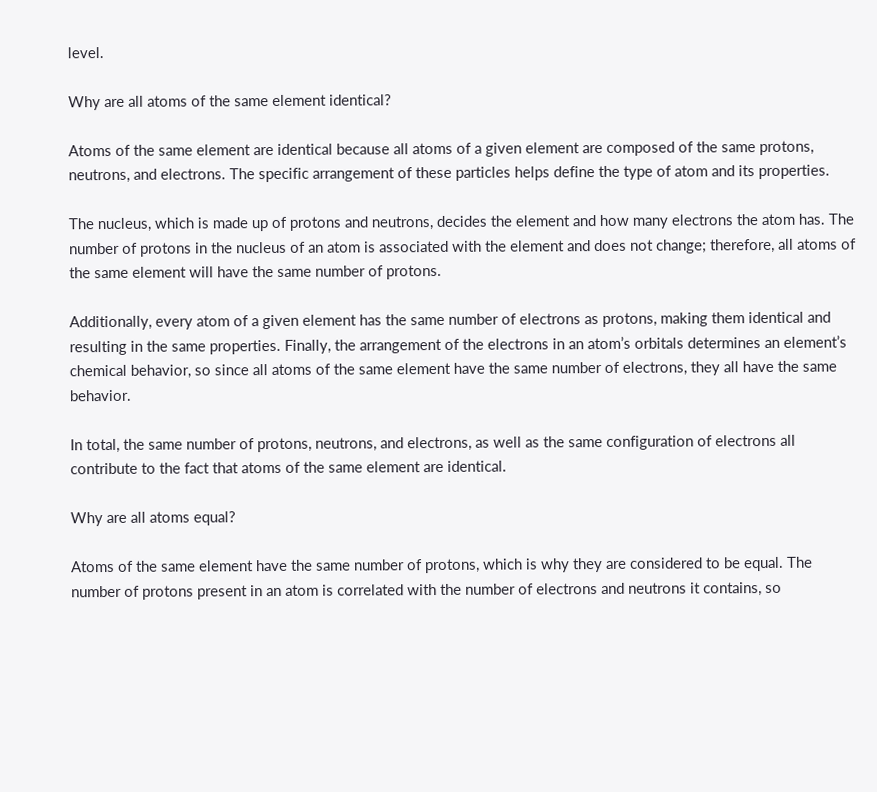level.

Why are all atoms of the same element identical?

Atoms of the same element are identical because all atoms of a given element are composed of the same protons, neutrons, and electrons. The specific arrangement of these particles helps define the type of atom and its properties.

The nucleus, which is made up of protons and neutrons, decides the element and how many electrons the atom has. The number of protons in the nucleus of an atom is associated with the element and does not change; therefore, all atoms of the same element will have the same number of protons.

Additionally, every atom of a given element has the same number of electrons as protons, making them identical and resulting in the same properties. Finally, the arrangement of the electrons in an atom’s orbitals determines an element’s chemical behavior, so since all atoms of the same element have the same number of electrons, they all have the same behavior.

In total, the same number of protons, neutrons, and electrons, as well as the same configuration of electrons all contribute to the fact that atoms of the same element are identical.

Why are all atoms equal?

Atoms of the same element have the same number of protons, which is why they are considered to be equal. The number of protons present in an atom is correlated with the number of electrons and neutrons it contains, so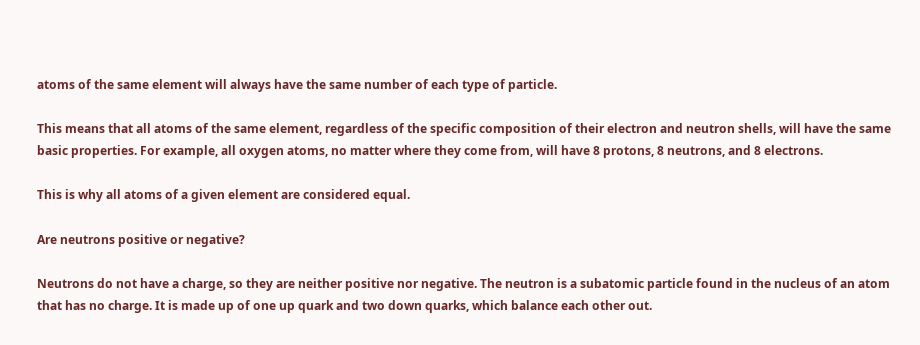atoms of the same element will always have the same number of each type of particle.

This means that all atoms of the same element, regardless of the specific composition of their electron and neutron shells, will have the same basic properties. For example, all oxygen atoms, no matter where they come from, will have 8 protons, 8 neutrons, and 8 electrons.

This is why all atoms of a given element are considered equal.

Are neutrons positive or negative?

Neutrons do not have a charge, so they are neither positive nor negative. The neutron is a subatomic particle found in the nucleus of an atom that has no charge. It is made up of one up quark and two down quarks, which balance each other out.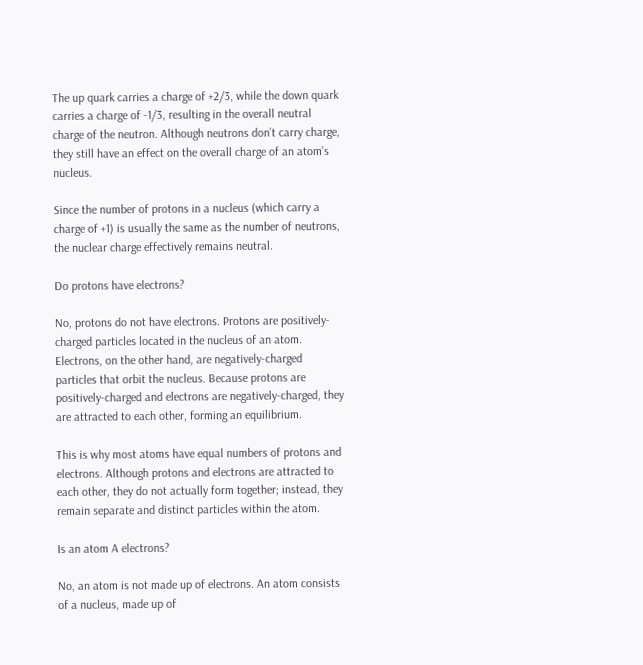The up quark carries a charge of +2/3, while the down quark carries a charge of -1/3, resulting in the overall neutral charge of the neutron. Although neutrons don’t carry charge, they still have an effect on the overall charge of an atom’s nucleus.

Since the number of protons in a nucleus (which carry a charge of +1) is usually the same as the number of neutrons, the nuclear charge effectively remains neutral.

Do protons have electrons?

No, protons do not have electrons. Protons are positively-charged particles located in the nucleus of an atom. Electrons, on the other hand, are negatively-charged particles that orbit the nucleus. Because protons are positively-charged and electrons are negatively-charged, they are attracted to each other, forming an equilibrium.

This is why most atoms have equal numbers of protons and electrons. Although protons and electrons are attracted to each other, they do not actually form together; instead, they remain separate and distinct particles within the atom.

Is an atom A electrons?

No, an atom is not made up of electrons. An atom consists of a nucleus, made up of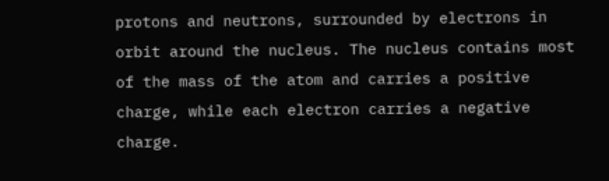protons and neutrons, surrounded by electrons in orbit around the nucleus. The nucleus contains most of the mass of the atom and carries a positive charge, while each electron carries a negative charge.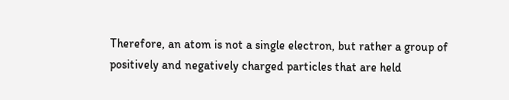Therefore, an atom is not a single electron, but rather a group of positively and negatively charged particles that are held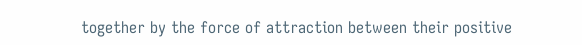together by the force of attraction between their positive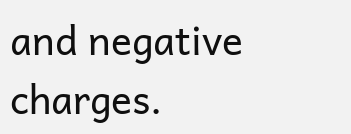and negative charges.